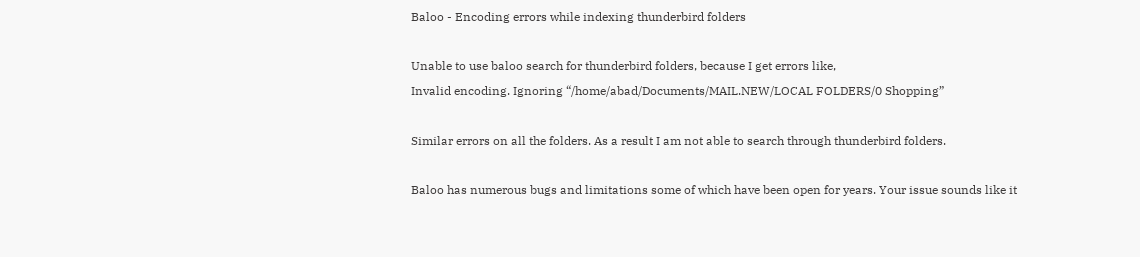Baloo - Encoding errors while indexing thunderbird folders

Unable to use baloo search for thunderbird folders, because I get errors like,
Invalid encoding. Ignoring “/home/abad/Documents/MAIL.NEW/LOCAL FOLDERS/0 Shopping”

Similar errors on all the folders. As a result I am not able to search through thunderbird folders.

Baloo has numerous bugs and limitations some of which have been open for years. Your issue sounds like it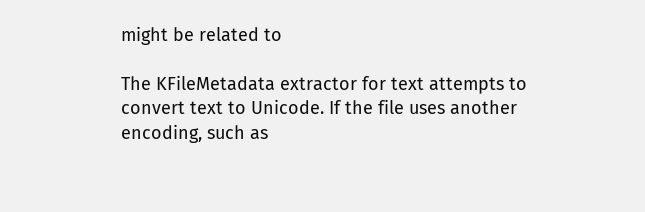might be related to

The KFileMetadata extractor for text attempts to convert text to Unicode. If the file uses another encoding, such as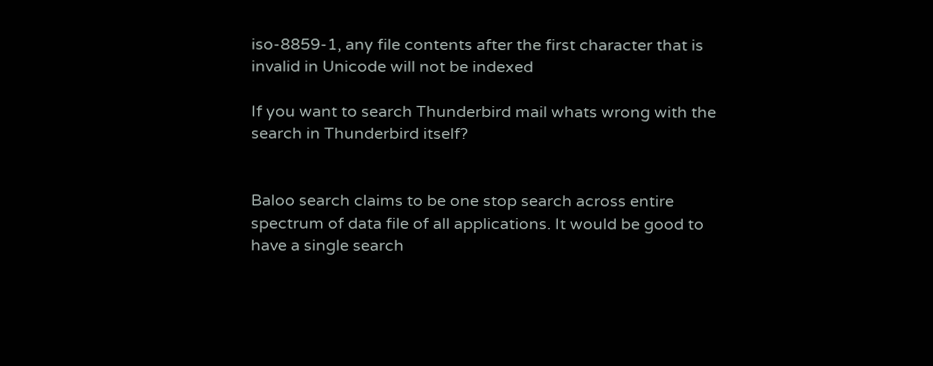iso-8859-1, any file contents after the first character that is invalid in Unicode will not be indexed

If you want to search Thunderbird mail whats wrong with the search in Thunderbird itself?


Baloo search claims to be one stop search across entire spectrum of data file of all applications. It would be good to have a single search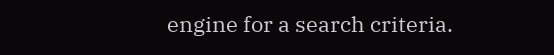engine for a search criteria.